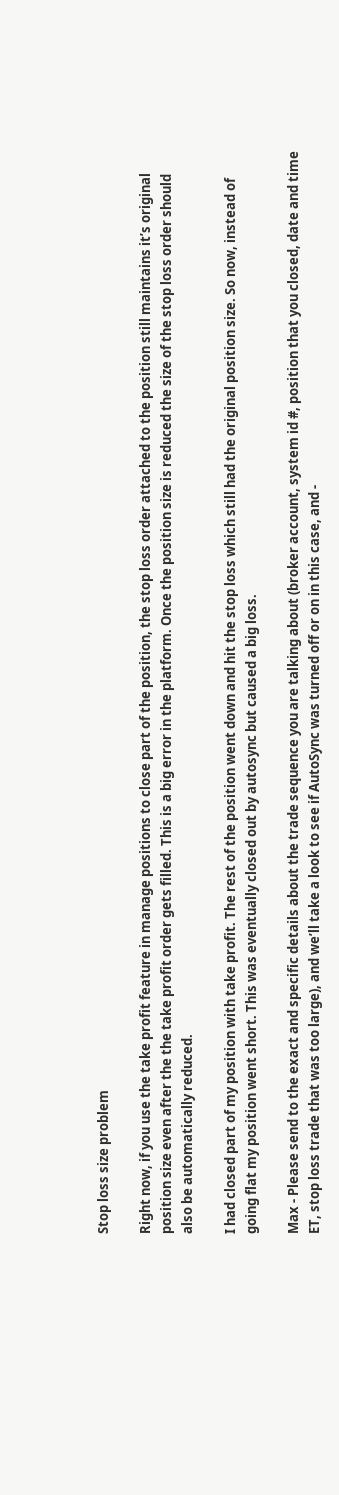Stop loss size problem

Right now, if you use the take profit feature in manage positions to close part of the position, the stop loss order attached to the position still maintains it’s original position size even after the the take profit order gets filled. This is a big error in the platform. Once the position size is reduced the size of the stop loss order should also be automatically reduced.

I had closed part of my position with take profit. The rest of the position went down and hit the stop loss which still had the original position size. So now, instead of going flat my position went short. This was eventually closed out by autosync but caused a big loss.

Max - Please send to the exact and specific details about the trade sequence you are talking about (broker account, system id #, position that you closed, date and time ET, stop loss trade that was too large), and we’ll take a look to see if AutoSync was turned off or on in this case, and -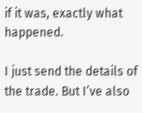if it was, exactly what happened.

I just send the details of the trade. But I’ve also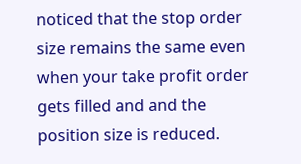noticed that the stop order size remains the same even when your take profit order gets filled and and the position size is reduced.